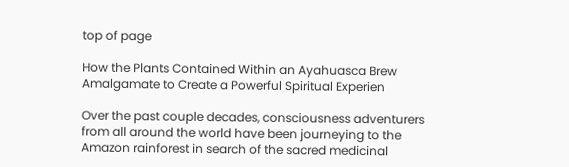top of page

How the Plants Contained Within an Ayahuasca Brew Amalgamate to Create a Powerful Spiritual Experien

Over the past couple decades, consciousness adventurers from all around the world have been journeying to the Amazon rainforest in search of the sacred medicinal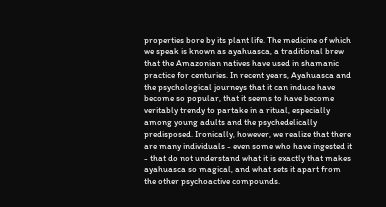properties bore by its plant life. The medicine of which we speak is known as ayahuasca, a traditional brew that the Amazonian natives have used in shamanic practice for centuries. In recent years, Ayahuasca and the psychological journeys that it can induce have become so popular, that it seems to have become veritably trendy to partake in a ritual, especially among young adults and the psychedelically predisposed. Ironically, however, we realize that there are many individuals - even some who have ingested it - that do not understand what it is exactly that makes ayahuasca so magical, and what sets it apart from the other psychoactive compounds.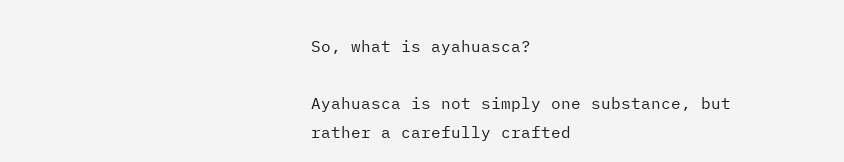So, what is ayahuasca?

Ayahuasca is not simply one substance, but rather a carefully crafted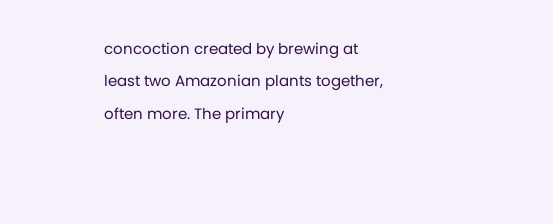concoction created by brewing at least two Amazonian plants together, often more. The primary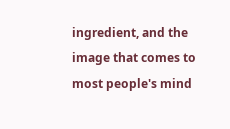ingredient, and the image that comes to most people's mind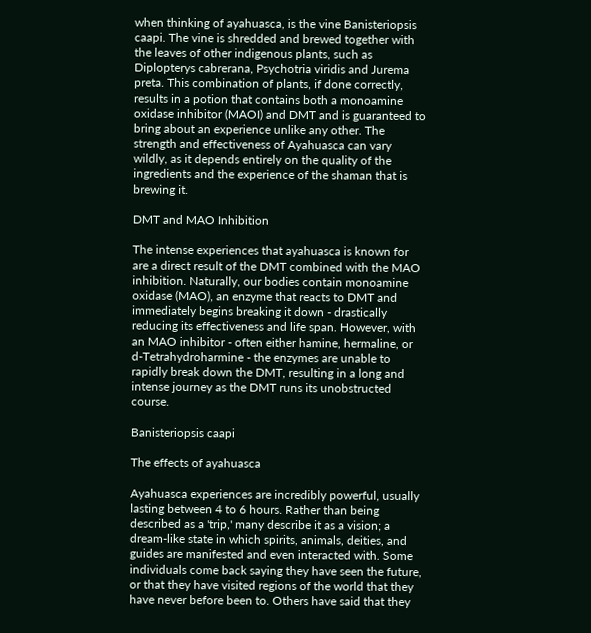when thinking of ayahuasca, is the vine Banisteriopsis caapi. The vine is shredded and brewed together with the leaves of other indigenous plants, such as Diplopterys cabrerana, Psychotria viridis and Jurema preta. This combination of plants, if done correctly, results in a potion that contains both a monoamine oxidase inhibitor (MAOI) and DMT and is guaranteed to bring about an experience unlike any other. The strength and effectiveness of Ayahuasca can vary wildly, as it depends entirely on the quality of the ingredients and the experience of the shaman that is brewing it.

DMT and MAO Inhibition

The intense experiences that ayahuasca is known for are a direct result of the DMT combined with the MAO inhibition. Naturally, our bodies contain monoamine oxidase (MAO), an enzyme that reacts to DMT and immediately begins breaking it down - drastically reducing its effectiveness and life span. However, with an MAO inhibitor - often either hamine, hermaline, or d-Tetrahydroharmine - the enzymes are unable to rapidly break down the DMT, resulting in a long and intense journey as the DMT runs its unobstructed course.

Banisteriopsis caapi

The effects of ayahuasca

Ayahuasca experiences are incredibly powerful, usually lasting between 4 to 6 hours. Rather than being described as a 'trip,' many describe it as a vision; a dream-like state in which spirits, animals, deities, and guides are manifested and even interacted with. Some individuals come back saying they have seen the future, or that they have visited regions of the world that they have never before been to. Others have said that they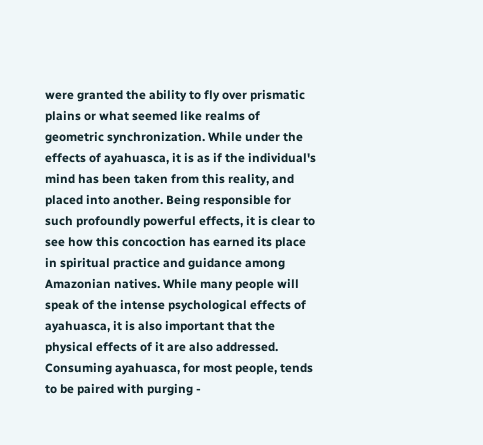were granted the ability to fly over prismatic plains or what seemed like realms of geometric synchronization. While under the effects of ayahuasca, it is as if the individual's mind has been taken from this reality, and placed into another. Being responsible for such profoundly powerful effects, it is clear to see how this concoction has earned its place in spiritual practice and guidance among Amazonian natives. While many people will speak of the intense psychological effects of ayahuasca, it is also important that the physical effects of it are also addressed. Consuming ayahuasca, for most people, tends to be paired with purging -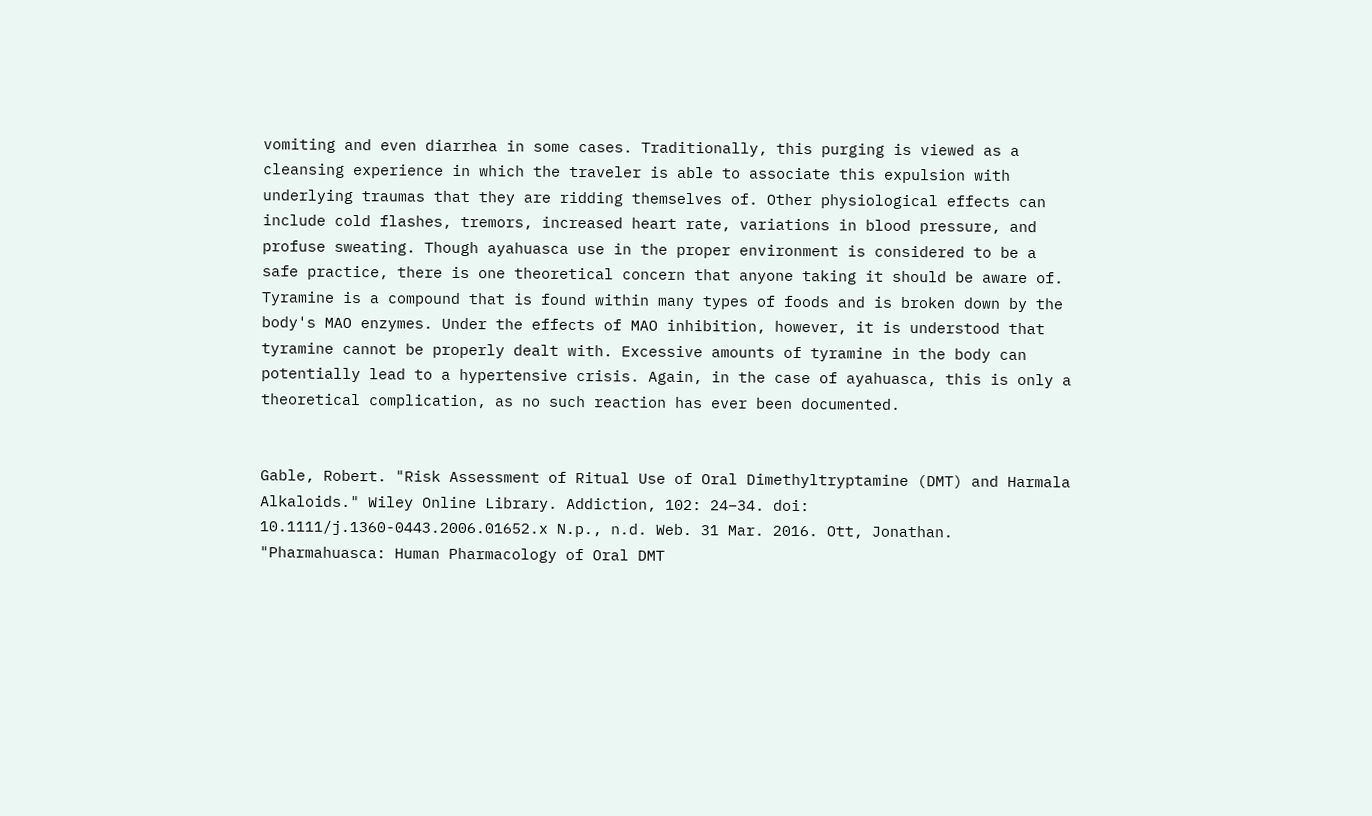vomiting and even diarrhea in some cases. Traditionally, this purging is viewed as a cleansing experience in which the traveler is able to associate this expulsion with underlying traumas that they are ridding themselves of. Other physiological effects can include cold flashes, tremors, increased heart rate, variations in blood pressure, and profuse sweating. Though ayahuasca use in the proper environment is considered to be a safe practice, there is one theoretical concern that anyone taking it should be aware of. Tyramine is a compound that is found within many types of foods and is broken down by the body's MAO enzymes. Under the effects of MAO inhibition, however, it is understood that tyramine cannot be properly dealt with. Excessive amounts of tyramine in the body can potentially lead to a hypertensive crisis. Again, in the case of ayahuasca, this is only a theoretical complication, as no such reaction has ever been documented.


Gable, Robert. "Risk Assessment of Ritual Use of Oral Dimethyltryptamine (DMT) and Harmala Alkaloids." Wiley Online Library. Addiction, 102: 24–34. doi: 10.1111/j.1360-0443.2006.01652.x N.p., n.d. Web. 31 Mar. 2016. Ott, Jonathan. "Pharmahuasca: Human Pharmacology of Oral DMT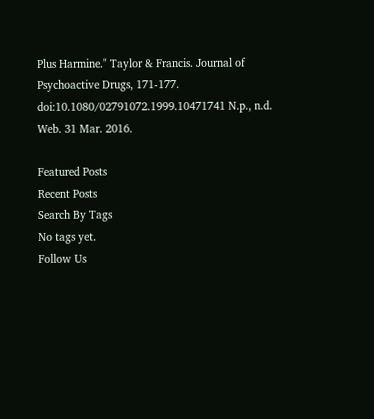Plus Harmine." Taylor & Francis. Journal of Psychoactive Drugs, 171-177. doi:10.1080/02791072.1999.10471741 N.p., n.d. Web. 31 Mar. 2016.

Featured Posts
Recent Posts
Search By Tags
No tags yet.
Follow Us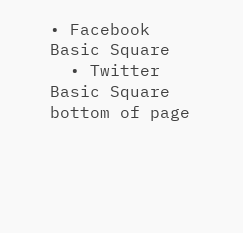• Facebook Basic Square
  • Twitter Basic Square
bottom of page